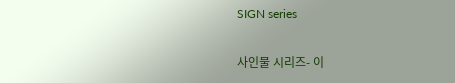SIGN series

사인물 시리즈- 이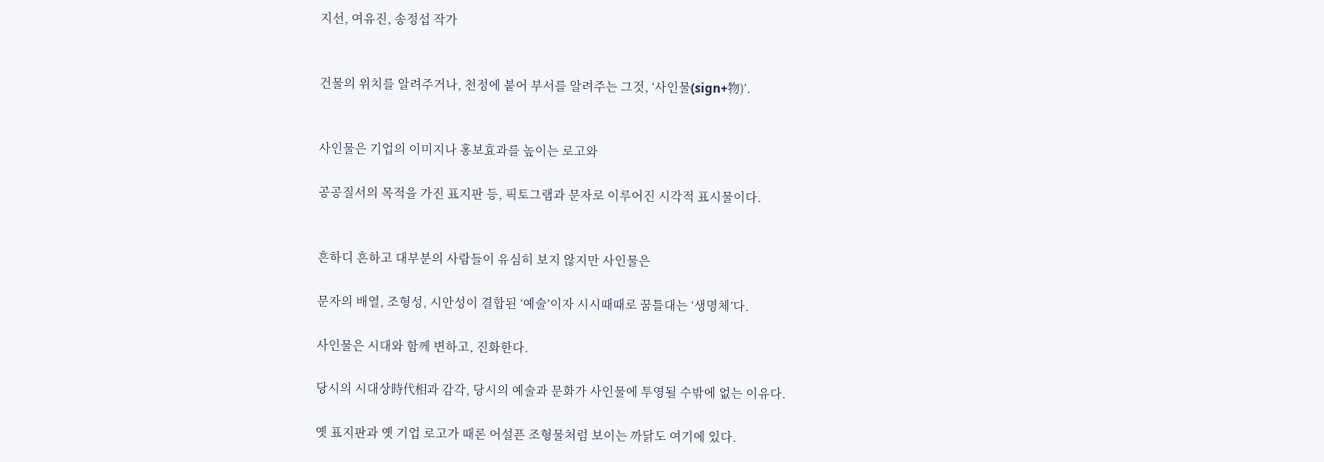지선, 여유진, 송정섭 작가


건물의 위치를 알려주거나, 천정에 붙어 부서를 알려주는 그것, ‘사인물(sign+物)’.


사인물은 기업의 이미지나 홍보효과를 높이는 로고와

공공질서의 목적을 가진 표지판 등, 픽토그램과 문자로 이루어진 시각적 표시물이다.


흔하디 흔하고 대부분의 사람들이 유심히 보지 않지만 사인물은

문자의 배열, 조형성, 시안성이 결합된 ‘예술’이자 시시때때로 꿈틀대는 ‘생명체’다.

사인물은 시대와 함께 변하고, 진화한다.

당시의 시대상時代相과 감각, 당시의 예술과 문화가 사인물에 투영될 수밖에 없는 이유다.

옛 표지판과 옛 기업 로고가 때론 어설픈 조형물처럼 보이는 까닭도 여기에 있다.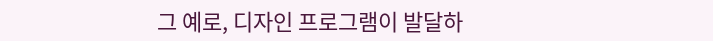그 예로, 디자인 프로그램이 발달하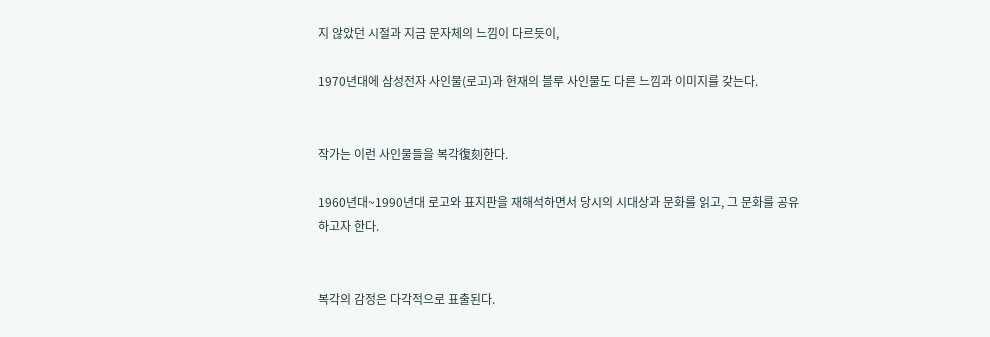지 않았던 시절과 지금 문자체의 느낌이 다르듯이,

1970년대에 삼성전자 사인물(로고)과 현재의 블루 사인물도 다른 느낌과 이미지를 갖는다.


작가는 이런 사인물들을 복각復刻한다.

1960년대~1990년대 로고와 표지판을 재해석하면서 당시의 시대상과 문화를 읽고, 그 문화를 공유하고자 한다.


복각의 감정은 다각적으로 표출된다.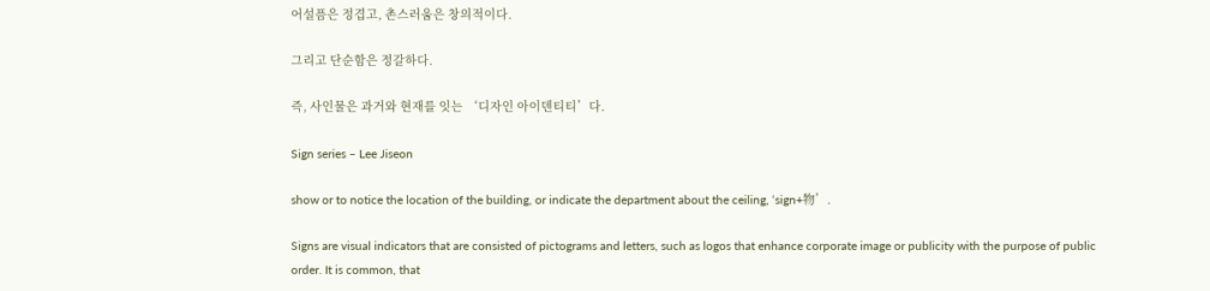어설픔은 정겹고, 촌스러움은 창의적이다.

그리고 단순함은 정갈하다.

즉, 사인물은 과거와 현재를 잇는 ‘디자인 아이덴티티’다.

Sign series – Lee Jiseon

show or to notice the location of the building, or indicate the department about the ceiling, ‘sign+物’.

Signs are visual indicators that are consisted of pictograms and letters, such as logos that enhance corporate image or publicity with the purpose of public order. It is common, that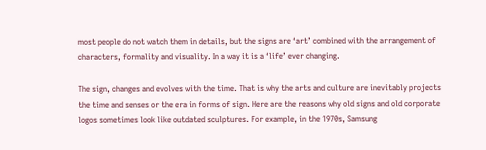most people do not watch them in details, but the signs are ‘art’ combined with the arrangement of characters, formality and visuality. In a way it is a ‘life’ ever changing.

The sign, changes and evolves with the time. That is why the arts and culture are inevitably projects the time and senses or the era in forms of sign. Here are the reasons why old signs and old corporate logos sometimes look like outdated sculptures. For example, in the 1970s, Samsung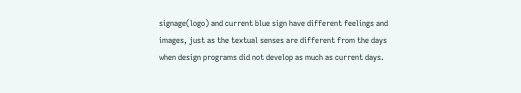signage(logo) and current blue sign have different feelings and images, just as the textual senses are different from the days when design programs did not develop as much as current days.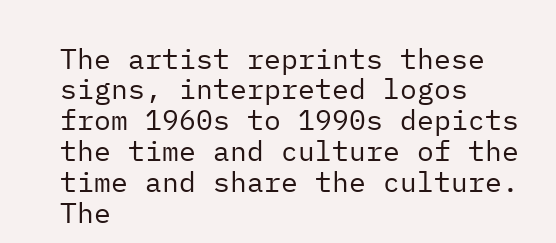The artist reprints these signs, interpreted logos from 1960s to 1990s depicts the time and culture of the time and share the culture. The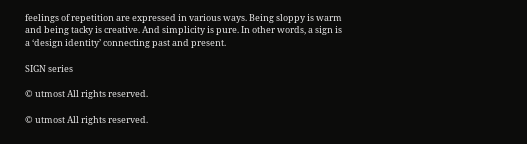feelings of repetition are expressed in various ways. Being sloppy is warm and being tacky is creative. And simplicity is pure. In other words, a sign is a ‘design identity’ connecting past and present.

SIGN series

© utmost All rights reserved.

© utmost All rights reserved.